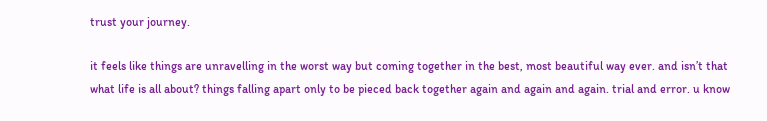trust your journey.

it feels like things are unravelling in the worst way but coming together in the best, most beautiful way ever. and isn’t that what life is all about? things falling apart only to be pieced back together again and again and again. trial and error. u know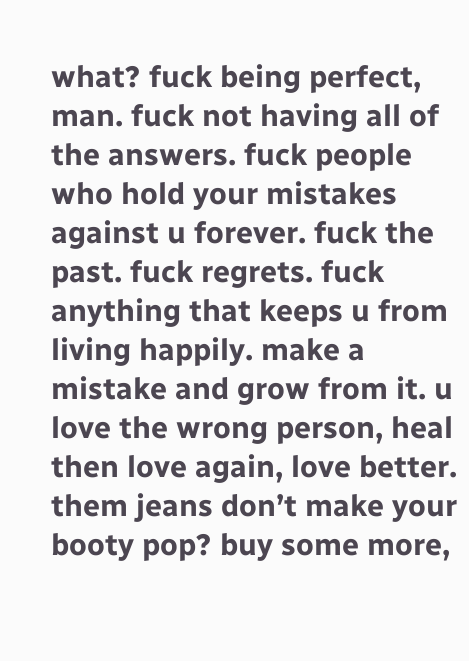what? fuck being perfect, man. fuck not having all of the answers. fuck people who hold your mistakes against u forever. fuck the past. fuck regrets. fuck anything that keeps u from living happily. make a mistake and grow from it. u love the wrong person, heal then love again, love better. them jeans don’t make your booty pop? buy some more,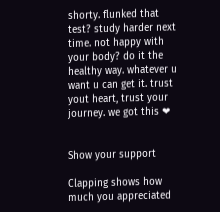shorty. flunked that test? study harder next time. not happy with your body? do it the healthy way. whatever u want u can get it. trust yout heart, trust your journey. we got this ❤


Show your support

Clapping shows how much you appreciated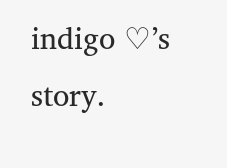indigo ♡’s story.